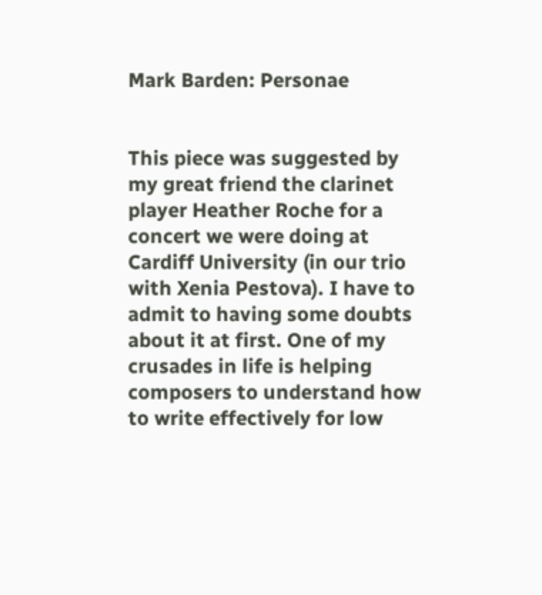Mark Barden: Personae


This piece was suggested by my great friend the clarinet player Heather Roche for a concert we were doing at Cardiff University (in our trio with Xenia Pestova). I have to admit to having some doubts about it at first. One of my crusades in life is helping composers to understand how to write effectively for low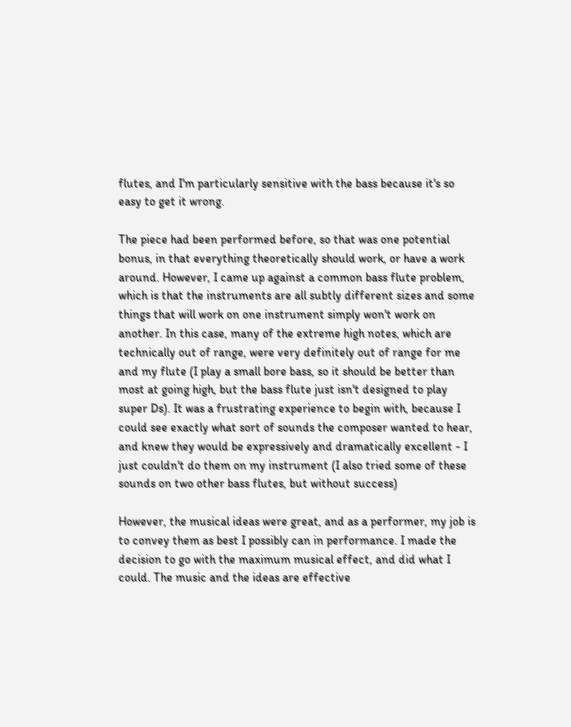flutes, and I'm particularly sensitive with the bass because it's so easy to get it wrong.

The piece had been performed before, so that was one potential bonus, in that everything theoretically should work, or have a work around. However, I came up against a common bass flute problem, which is that the instruments are all subtly different sizes and some things that will work on one instrument simply won't work on another. In this case, many of the extreme high notes, which are technically out of range, were very definitely out of range for me and my flute (I play a small bore bass, so it should be better than most at going high, but the bass flute just isn't designed to play super Ds). It was a frustrating experience to begin with, because I could see exactly what sort of sounds the composer wanted to hear, and knew they would be expressively and dramatically excellent - I just couldn't do them on my instrument (I also tried some of these sounds on two other bass flutes, but without success)

However, the musical ideas were great, and as a performer, my job is to convey them as best I possibly can in performance. I made the decision to go with the maximum musical effect, and did what I could. The music and the ideas are effective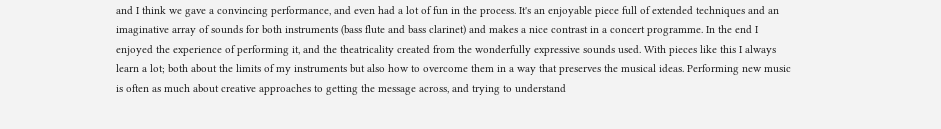and I think we gave a convincing performance, and even had a lot of fun in the process. It's an enjoyable piece full of extended techniques and an imaginative array of sounds for both instruments (bass flute and bass clarinet) and makes a nice contrast in a concert programme. In the end I enjoyed the experience of performing it, and the theatricality created from the wonderfully expressive sounds used. With pieces like this I always learn a lot; both about the limits of my instruments but also how to overcome them in a way that preserves the musical ideas. Performing new music is often as much about creative approaches to getting the message across, and trying to understand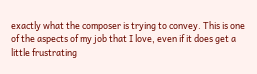exactly what the composer is trying to convey. This is one of the aspects of my job that I love, even if it does get a little frustrating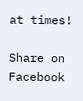at times!

Share on Facebook